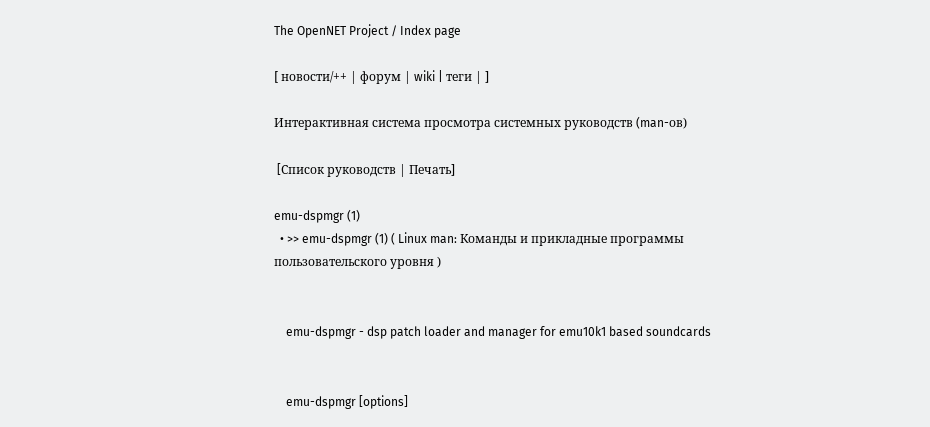The OpenNET Project / Index page

[ новости/++ | форум | wiki | теги | ]

Интерактивная система просмотра системных руководств (man-ов)

 [Cписок руководств | Печать]

emu-dspmgr (1)
  • >> emu-dspmgr (1) ( Linux man: Команды и прикладные программы пользовательского уровня )


    emu-dspmgr - dsp patch loader and manager for emu10k1 based soundcards


    emu-dspmgr [options]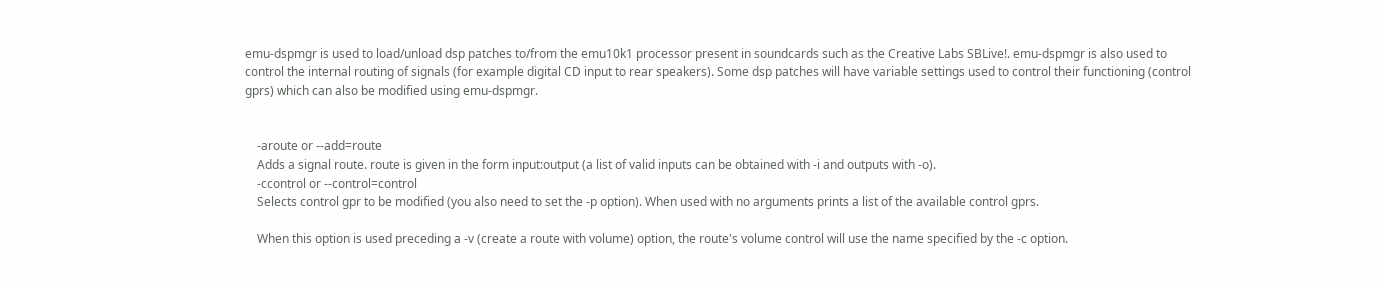emu-dspmgr is used to load/unload dsp patches to/from the emu10k1 processor present in soundcards such as the Creative Labs SBLive!. emu-dspmgr is also used to control the internal routing of signals (for example digital CD input to rear speakers). Some dsp patches will have variable settings used to control their functioning (control gprs) which can also be modified using emu-dspmgr.


    -aroute or --add=route
    Adds a signal route. route is given in the form input:output (a list of valid inputs can be obtained with -i and outputs with -o).
    -ccontrol or --control=control
    Selects control gpr to be modified (you also need to set the -p option). When used with no arguments prints a list of the available control gprs.

    When this option is used preceding a -v (create a route with volume) option, the route's volume control will use the name specified by the -c option.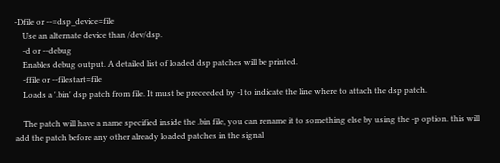-Dfile or --=dsp_device=file
    Use an alternate device than /dev/dsp.
    -d or --debug
    Enables debug output. A detailed list of loaded dsp patches will be printed.
    -ffile or --filestart=file
    Loads a '.bin' dsp patch from file. It must be preceeded by -l to indicate the line where to attach the dsp patch.

    The patch will have a name specified inside the .bin file, you can rename it to something else by using the -p option. this will add the patch before any other already loaded patches in the signal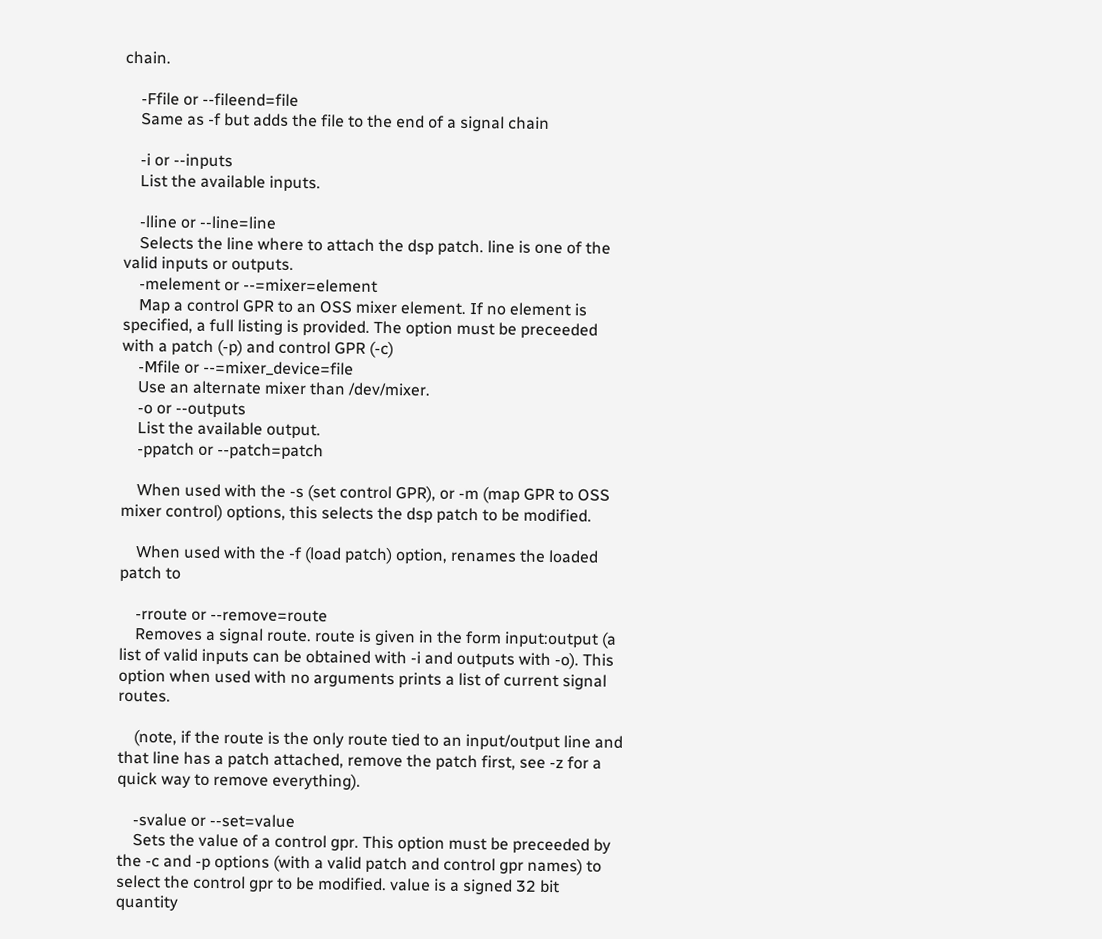chain.

    -Ffile or --fileend=file
    Same as -f but adds the file to the end of a signal chain

    -i or --inputs
    List the available inputs.

    -lline or --line=line
    Selects the line where to attach the dsp patch. line is one of the valid inputs or outputs.
    -melement or --=mixer=element
    Map a control GPR to an OSS mixer element. If no element is specified, a full listing is provided. The option must be preceeded with a patch (-p) and control GPR (-c)
    -Mfile or --=mixer_device=file
    Use an alternate mixer than /dev/mixer.
    -o or --outputs
    List the available output.
    -ppatch or --patch=patch

    When used with the -s (set control GPR), or -m (map GPR to OSS mixer control) options, this selects the dsp patch to be modified.

    When used with the -f (load patch) option, renames the loaded patch to

    -rroute or --remove=route
    Removes a signal route. route is given in the form input:output (a list of valid inputs can be obtained with -i and outputs with -o). This option when used with no arguments prints a list of current signal routes.

    (note, if the route is the only route tied to an input/output line and that line has a patch attached, remove the patch first, see -z for a quick way to remove everything).

    -svalue or --set=value
    Sets the value of a control gpr. This option must be preceeded by the -c and -p options (with a valid patch and control gpr names) to select the control gpr to be modified. value is a signed 32 bit quantity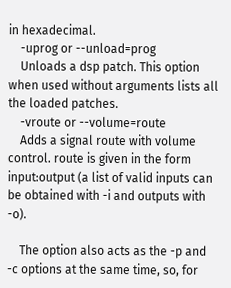in hexadecimal.
    -uprog or --unload=prog
    Unloads a dsp patch. This option when used without arguments lists all the loaded patches.
    -vroute or --volume=route
    Adds a signal route with volume control. route is given in the form input:output (a list of valid inputs can be obtained with -i and outputs with -o).

    The option also acts as the -p and -c options at the same time, so, for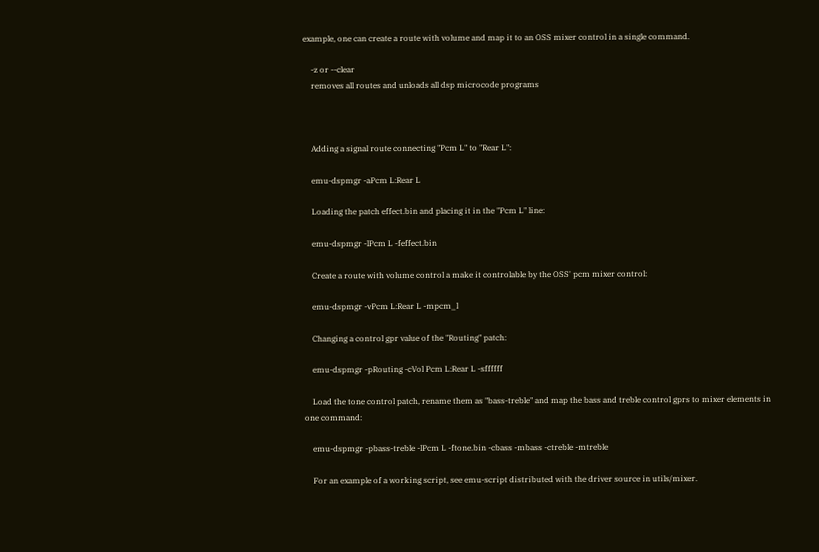example, one can create a route with volume and map it to an OSS mixer control in a single command.

    -z or --clear
    removes all routes and unloads all dsp microcode programs



    Adding a signal route connecting "Pcm L" to "Rear L":

    emu-dspmgr -aPcm L:Rear L

    Loading the patch effect.bin and placing it in the "Pcm L" line:

    emu-dspmgr -lPcm L -feffect.bin

    Create a route with volume control a make it controlable by the OSS' pcm mixer control:

    emu-dspmgr -vPcm L:Rear L -mpcm_l

    Changing a control gpr value of the "Routing" patch:

    emu-dspmgr -pRouting -cVol Pcm L:Rear L -sffffff

    Load the tone control patch, rename them as "bass-treble" and map the bass and treble control gprs to mixer elements in one command:

    emu-dspmgr -pbass-treble -lPcm L -ftone.bin -cbass -mbass -ctreble -mtreble

    For an example of a working script, see emu-script distributed with the driver source in utils/mixer.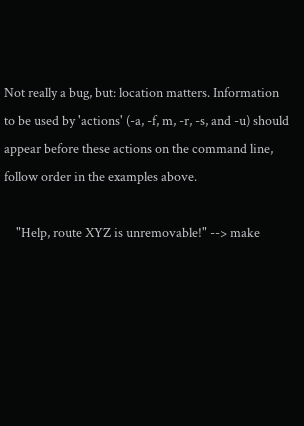Not really a bug, but: location matters. Information to be used by 'actions' (-a, -f, m, -r, -s, and -u) should appear before these actions on the command line, follow order in the examples above.

    "Help, route XYZ is unremovable!" --> make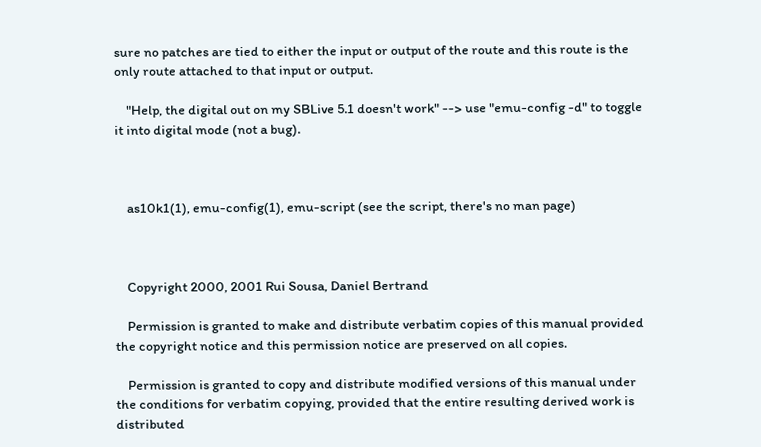sure no patches are tied to either the input or output of the route and this route is the only route attached to that input or output.

    "Help, the digital out on my SBLive 5.1 doesn't work" --> use "emu-config -d" to toggle it into digital mode (not a bug).



    as10k1(1), emu-config(1), emu-script (see the script, there's no man page)



    Copyright 2000, 2001 Rui Sousa, Daniel Bertrand

    Permission is granted to make and distribute verbatim copies of this manual provided the copyright notice and this permission notice are preserved on all copies.

    Permission is granted to copy and distribute modified versions of this manual under the conditions for verbatim copying, provided that the entire resulting derived work is distributed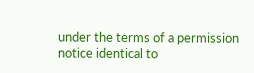under the terms of a permission notice identical to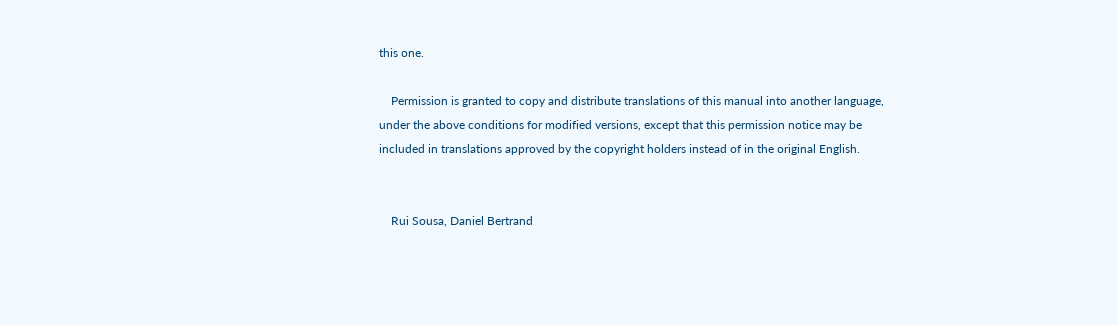this one.

    Permission is granted to copy and distribute translations of this manual into another language, under the above conditions for modified versions, except that this permission notice may be included in translations approved by the copyright holders instead of in the original English.


    Rui Sousa, Daniel Bertrand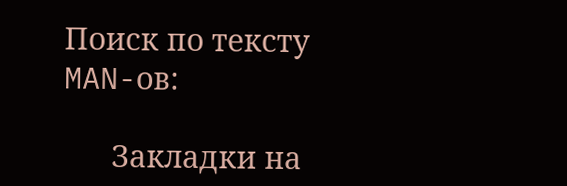Поиск по тексту MAN-ов:

      Закладки на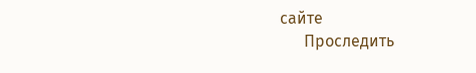сайте
      Проследить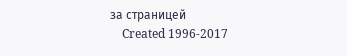за страницей
    Created 1996-2017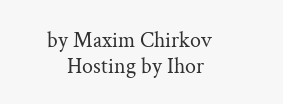by Maxim Chirkov
    Hosting by Ihor